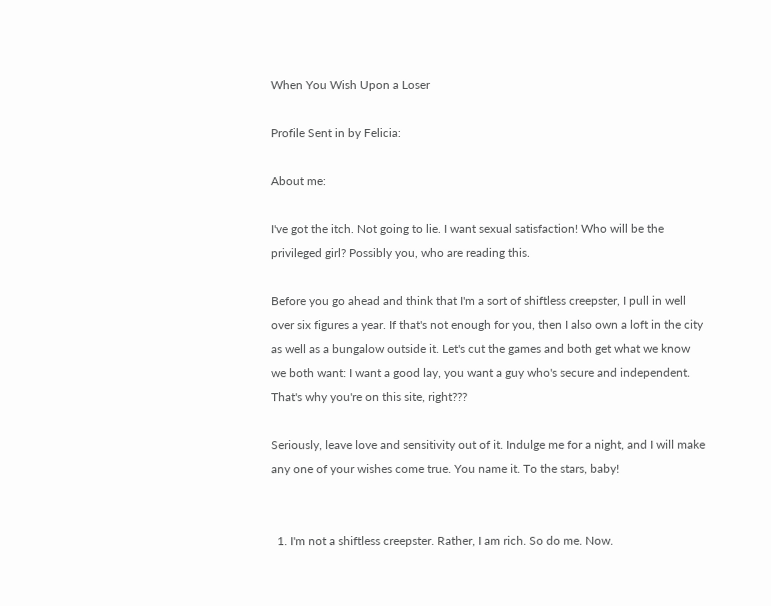When You Wish Upon a Loser

Profile Sent in by Felicia:

About me:

I've got the itch. Not going to lie. I want sexual satisfaction! Who will be the privileged girl? Possibly you, who are reading this.

Before you go ahead and think that I'm a sort of shiftless creepster, I pull in well over six figures a year. If that's not enough for you, then I also own a loft in the city as well as a bungalow outside it. Let's cut the games and both get what we know we both want: I want a good lay, you want a guy who's secure and independent. That's why you're on this site, right???

Seriously, leave love and sensitivity out of it. Indulge me for a night, and I will make any one of your wishes come true. You name it. To the stars, baby!


  1. I'm not a shiftless creepster. Rather, I am rich. So do me. Now.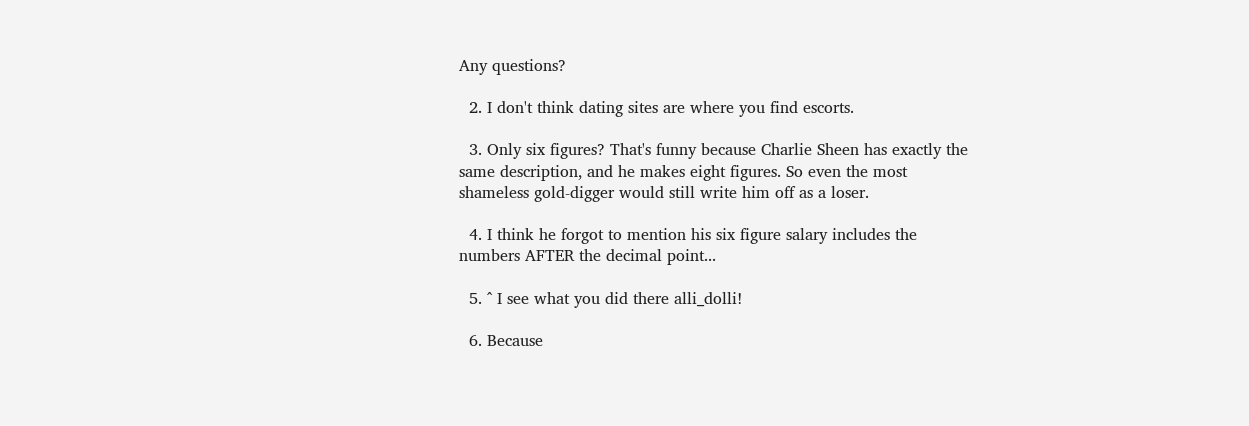Any questions?

  2. I don't think dating sites are where you find escorts.

  3. Only six figures? That's funny because Charlie Sheen has exactly the same description, and he makes eight figures. So even the most shameless gold-digger would still write him off as a loser.

  4. I think he forgot to mention his six figure salary includes the numbers AFTER the decimal point...

  5. ^ I see what you did there alli_dolli!

  6. Because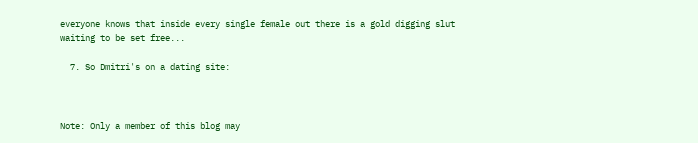everyone knows that inside every single female out there is a gold digging slut waiting to be set free...

  7. So Dmitri's on a dating site:



Note: Only a member of this blog may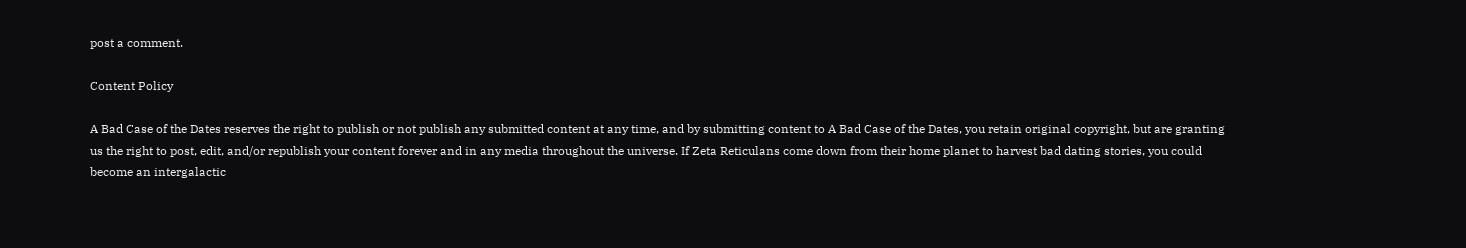post a comment.

Content Policy

A Bad Case of the Dates reserves the right to publish or not publish any submitted content at any time, and by submitting content to A Bad Case of the Dates, you retain original copyright, but are granting us the right to post, edit, and/or republish your content forever and in any media throughout the universe. If Zeta Reticulans come down from their home planet to harvest bad dating stories, you could become an intergalactic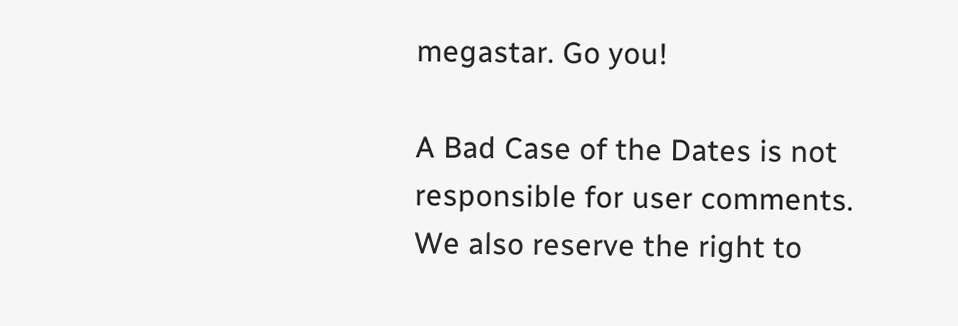megastar. Go you!

A Bad Case of the Dates is not responsible for user comments. We also reserve the right to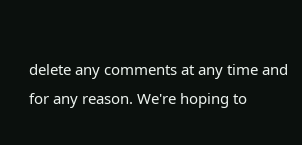delete any comments at any time and for any reason. We're hoping to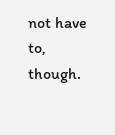not have to, though.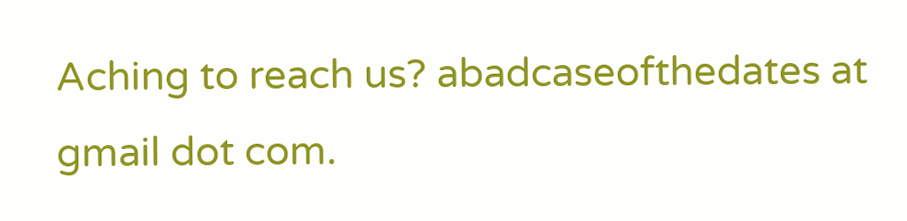Aching to reach us? abadcaseofthedates at gmail dot com.